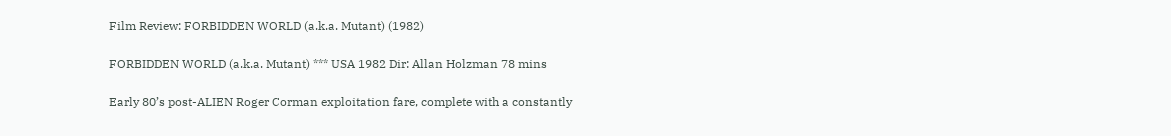Film Review: FORBIDDEN WORLD (a.k.a. Mutant) (1982)

FORBIDDEN WORLD (a.k.a. Mutant) *** USA 1982 Dir: Allan Holzman 78 mins

Early 80’s post-ALIEN Roger Corman exploitation fare, complete with a constantly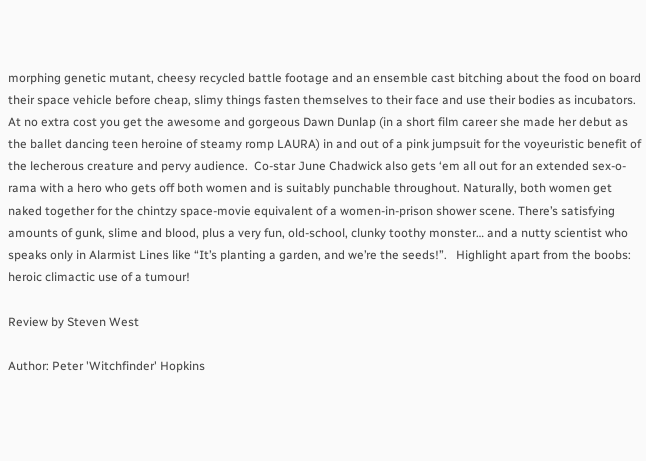morphing genetic mutant, cheesy recycled battle footage and an ensemble cast bitching about the food on board their space vehicle before cheap, slimy things fasten themselves to their face and use their bodies as incubators.
At no extra cost you get the awesome and gorgeous Dawn Dunlap (in a short film career she made her debut as the ballet dancing teen heroine of steamy romp LAURA) in and out of a pink jumpsuit for the voyeuristic benefit of the lecherous creature and pervy audience.  Co-star June Chadwick also gets ‘em all out for an extended sex-o-rama with a hero who gets off both women and is suitably punchable throughout. Naturally, both women get naked together for the chintzy space-movie equivalent of a women-in-prison shower scene. There’s satisfying amounts of gunk, slime and blood, plus a very fun, old-school, clunky toothy monster… and a nutty scientist who speaks only in Alarmist Lines like “It’s planting a garden, and we’re the seeds!”.   Highlight apart from the boobs: heroic climactic use of a tumour!

Review by Steven West

Author: Peter 'Witchfinder' Hopkins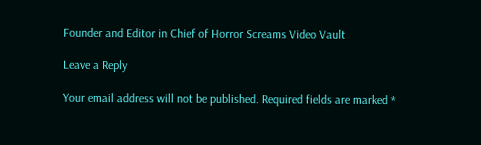Founder and Editor in Chief of Horror Screams Video Vault

Leave a Reply

Your email address will not be published. Required fields are marked *